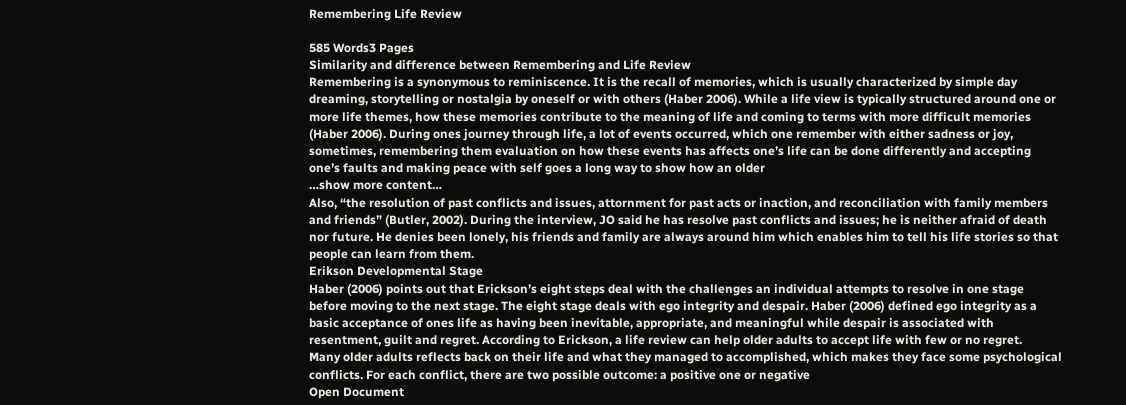Remembering Life Review

585 Words3 Pages
Similarity and difference between Remembering and Life Review
Remembering is a synonymous to reminiscence. It is the recall of memories, which is usually characterized by simple day dreaming, storytelling or nostalgia by oneself or with others (Haber 2006). While a life view is typically structured around one or more life themes, how these memories contribute to the meaning of life and coming to terms with more difficult memories (Haber 2006). During ones journey through life, a lot of events occurred, which one remember with either sadness or joy, sometimes, remembering them evaluation on how these events has affects one’s life can be done differently and accepting one’s faults and making peace with self goes a long way to show how an older
…show more content…
Also, “the resolution of past conflicts and issues, attornment for past acts or inaction, and reconciliation with family members and friends” (Butler, 2002). During the interview, JO said he has resolve past conflicts and issues; he is neither afraid of death nor future. He denies been lonely, his friends and family are always around him which enables him to tell his life stories so that people can learn from them.
Erikson Developmental Stage
Haber (2006) points out that Erickson’s eight steps deal with the challenges an individual attempts to resolve in one stage before moving to the next stage. The eight stage deals with ego integrity and despair. Haber (2006) defined ego integrity as a basic acceptance of ones life as having been inevitable, appropriate, and meaningful while despair is associated with resentment, guilt and regret. According to Erickson, a life review can help older adults to accept life with few or no regret.
Many older adults reflects back on their life and what they managed to accomplished, which makes they face some psychological conflicts. For each conflict, there are two possible outcome: a positive one or negative
Open Document